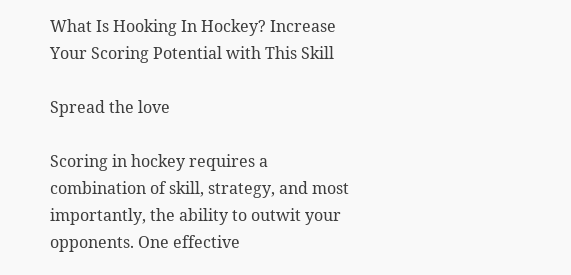What Is Hooking In Hockey? Increase Your Scoring Potential with This Skill

Spread the love

Scoring in hockey requires a combination of skill, strategy, and most importantly, the ability to outwit your opponents. One effective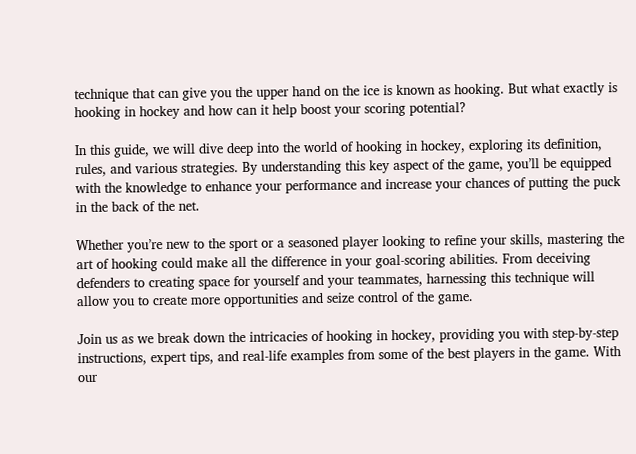technique that can give you the upper hand on the ice is known as hooking. But what exactly is hooking in hockey and how can it help boost your scoring potential?

In this guide, we will dive deep into the world of hooking in hockey, exploring its definition, rules, and various strategies. By understanding this key aspect of the game, you’ll be equipped with the knowledge to enhance your performance and increase your chances of putting the puck in the back of the net.

Whether you’re new to the sport or a seasoned player looking to refine your skills, mastering the art of hooking could make all the difference in your goal-scoring abilities. From deceiving defenders to creating space for yourself and your teammates, harnessing this technique will allow you to create more opportunities and seize control of the game.

Join us as we break down the intricacies of hooking in hockey, providing you with step-by-step instructions, expert tips, and real-life examples from some of the best players in the game. With our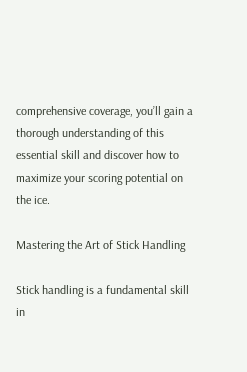comprehensive coverage, you’ll gain a thorough understanding of this essential skill and discover how to maximize your scoring potential on the ice.

Mastering the Art of Stick Handling

Stick handling is a fundamental skill in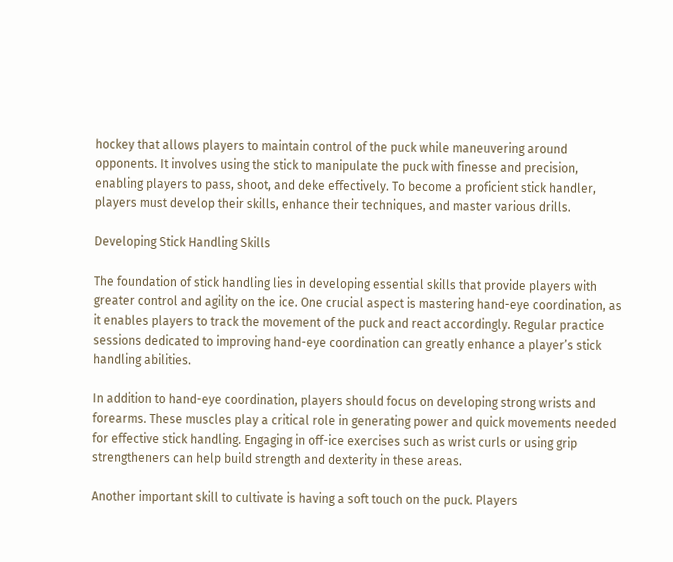hockey that allows players to maintain control of the puck while maneuvering around opponents. It involves using the stick to manipulate the puck with finesse and precision, enabling players to pass, shoot, and deke effectively. To become a proficient stick handler, players must develop their skills, enhance their techniques, and master various drills.

Developing Stick Handling Skills

The foundation of stick handling lies in developing essential skills that provide players with greater control and agility on the ice. One crucial aspect is mastering hand-eye coordination, as it enables players to track the movement of the puck and react accordingly. Regular practice sessions dedicated to improving hand-eye coordination can greatly enhance a player’s stick handling abilities.

In addition to hand-eye coordination, players should focus on developing strong wrists and forearms. These muscles play a critical role in generating power and quick movements needed for effective stick handling. Engaging in off-ice exercises such as wrist curls or using grip strengtheners can help build strength and dexterity in these areas.

Another important skill to cultivate is having a soft touch on the puck. Players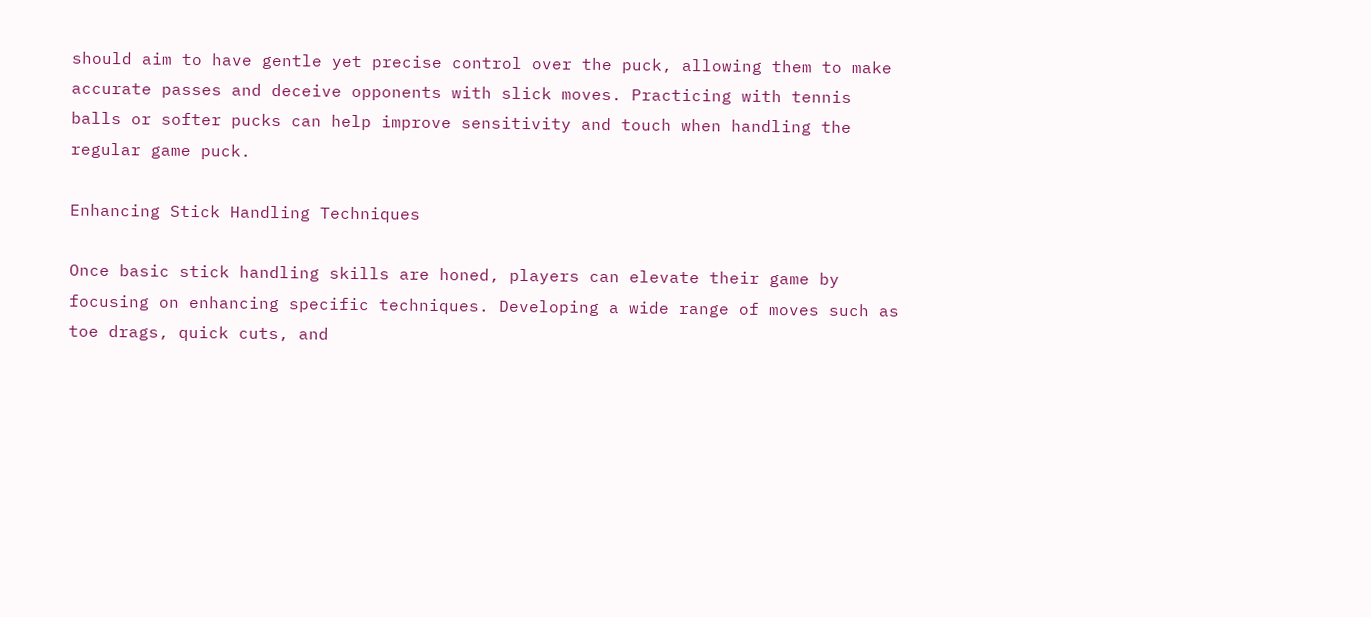should aim to have gentle yet precise control over the puck, allowing them to make accurate passes and deceive opponents with slick moves. Practicing with tennis balls or softer pucks can help improve sensitivity and touch when handling the regular game puck.

Enhancing Stick Handling Techniques

Once basic stick handling skills are honed, players can elevate their game by focusing on enhancing specific techniques. Developing a wide range of moves such as toe drags, quick cuts, and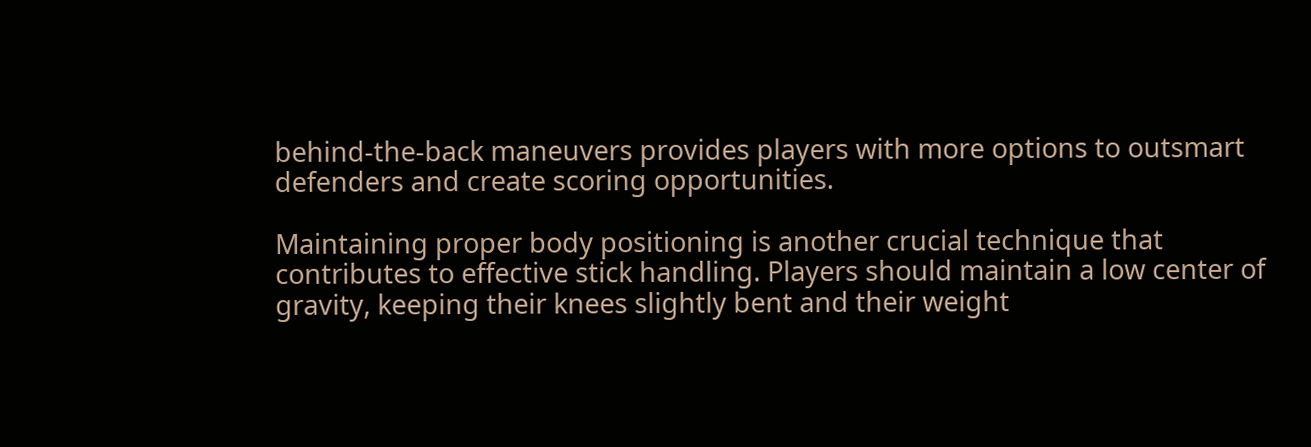behind-the-back maneuvers provides players with more options to outsmart defenders and create scoring opportunities.

Maintaining proper body positioning is another crucial technique that contributes to effective stick handling. Players should maintain a low center of gravity, keeping their knees slightly bent and their weight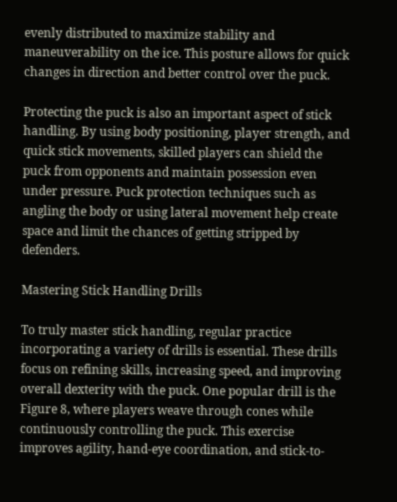evenly distributed to maximize stability and maneuverability on the ice. This posture allows for quick changes in direction and better control over the puck.

Protecting the puck is also an important aspect of stick handling. By using body positioning, player strength, and quick stick movements, skilled players can shield the puck from opponents and maintain possession even under pressure. Puck protection techniques such as angling the body or using lateral movement help create space and limit the chances of getting stripped by defenders.

Mastering Stick Handling Drills

To truly master stick handling, regular practice incorporating a variety of drills is essential. These drills focus on refining skills, increasing speed, and improving overall dexterity with the puck. One popular drill is the Figure 8, where players weave through cones while continuously controlling the puck. This exercise improves agility, hand-eye coordination, and stick-to-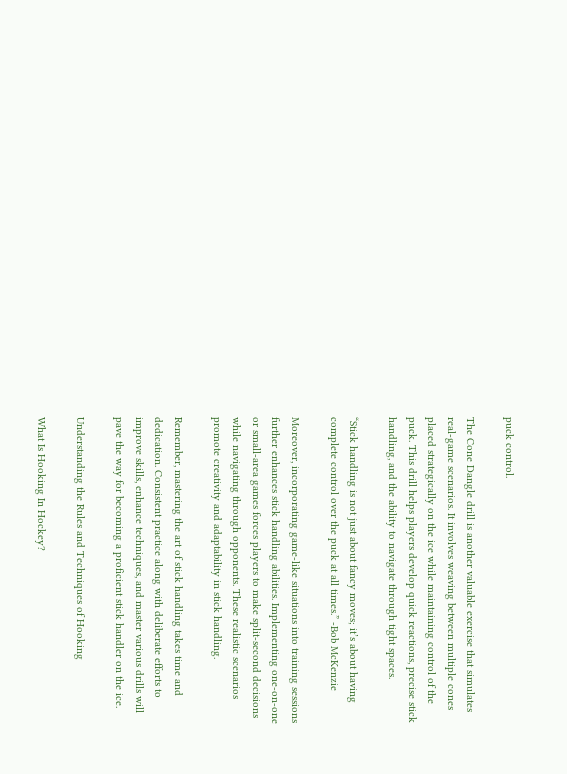puck control.

The Cone Dangle drill is another valuable exercise that simulates real-game scenarios. It involves weaving between multiple cones placed strategically on the ice while maintaining control of the puck. This drill helps players develop quick reactions, precise stick handling, and the ability to navigate through tight spaces.

“Stick handling is not just about fancy moves; it’s about having complete control over the puck at all times.” -Bob McKenzie

Moreover, incorporating game-like situations into training sessions further enhances stick handling abilities. Implementing one-on-one or small-area games forces players to make split-second decisions while navigating through opponents. These realistic scenarios promote creativity and adaptability in stick handling.

Remember, mastering the art of stick handling takes time and dedication. Consistent practice along with deliberate efforts to improve skills, enhance techniques, and master various drills will pave the way for becoming a proficient stick handler on the ice.

Understanding the Rules and Techniques of Hooking

What Is Hooking In Hockey?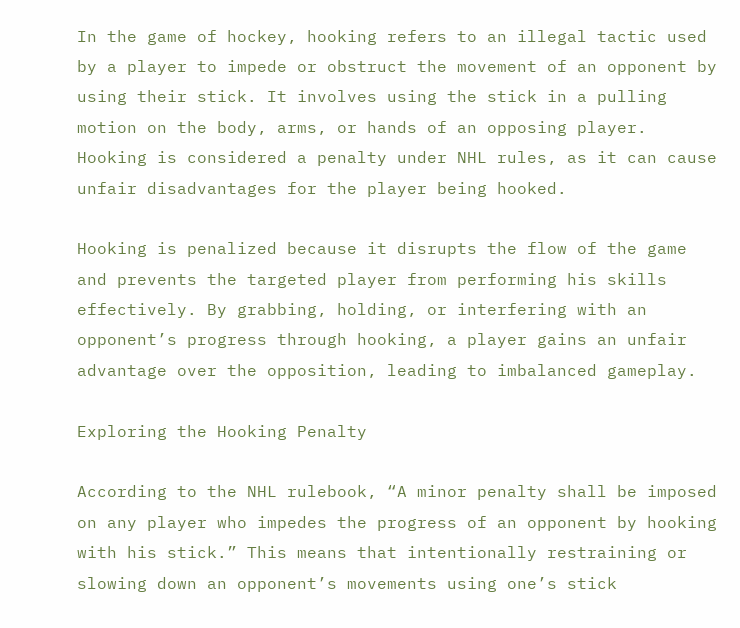In the game of hockey, hooking refers to an illegal tactic used by a player to impede or obstruct the movement of an opponent by using their stick. It involves using the stick in a pulling motion on the body, arms, or hands of an opposing player. Hooking is considered a penalty under NHL rules, as it can cause unfair disadvantages for the player being hooked.

Hooking is penalized because it disrupts the flow of the game and prevents the targeted player from performing his skills effectively. By grabbing, holding, or interfering with an opponent’s progress through hooking, a player gains an unfair advantage over the opposition, leading to imbalanced gameplay.

Exploring the Hooking Penalty

According to the NHL rulebook, “A minor penalty shall be imposed on any player who impedes the progress of an opponent by hooking with his stick.” This means that intentionally restraining or slowing down an opponent’s movements using one’s stick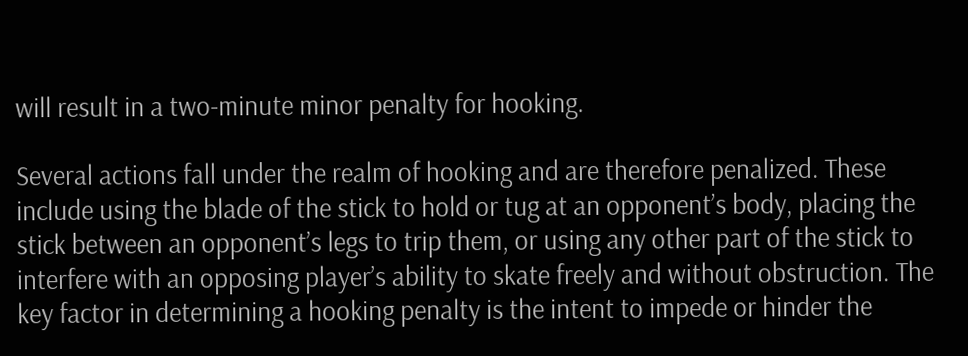will result in a two-minute minor penalty for hooking.

Several actions fall under the realm of hooking and are therefore penalized. These include using the blade of the stick to hold or tug at an opponent’s body, placing the stick between an opponent’s legs to trip them, or using any other part of the stick to interfere with an opposing player’s ability to skate freely and without obstruction. The key factor in determining a hooking penalty is the intent to impede or hinder the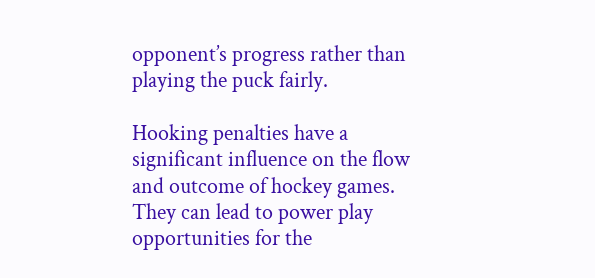opponent’s progress rather than playing the puck fairly.

Hooking penalties have a significant influence on the flow and outcome of hockey games. They can lead to power play opportunities for the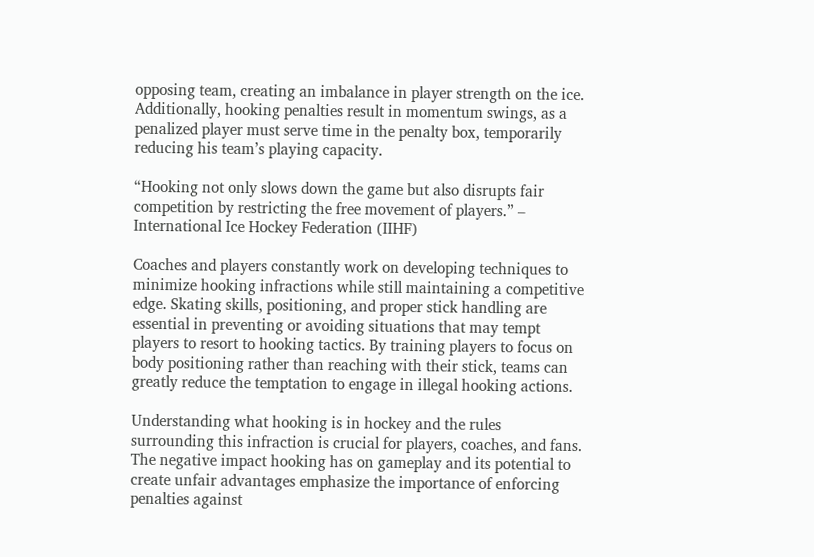opposing team, creating an imbalance in player strength on the ice. Additionally, hooking penalties result in momentum swings, as a penalized player must serve time in the penalty box, temporarily reducing his team’s playing capacity.

“Hooking not only slows down the game but also disrupts fair competition by restricting the free movement of players.” – International Ice Hockey Federation (IIHF)

Coaches and players constantly work on developing techniques to minimize hooking infractions while still maintaining a competitive edge. Skating skills, positioning, and proper stick handling are essential in preventing or avoiding situations that may tempt players to resort to hooking tactics. By training players to focus on body positioning rather than reaching with their stick, teams can greatly reduce the temptation to engage in illegal hooking actions.

Understanding what hooking is in hockey and the rules surrounding this infraction is crucial for players, coaches, and fans. The negative impact hooking has on gameplay and its potential to create unfair advantages emphasize the importance of enforcing penalties against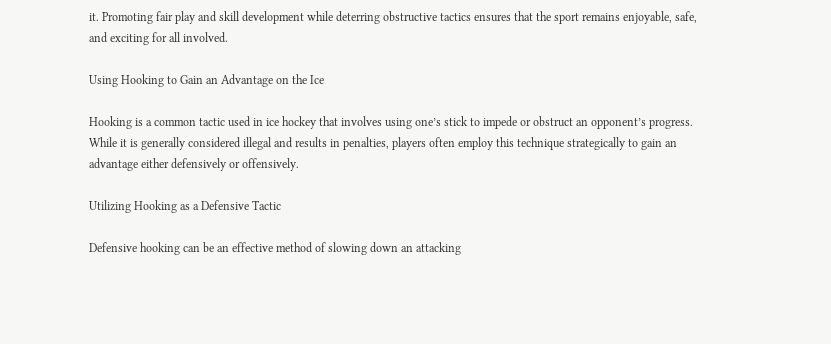it. Promoting fair play and skill development while deterring obstructive tactics ensures that the sport remains enjoyable, safe, and exciting for all involved.

Using Hooking to Gain an Advantage on the Ice

Hooking is a common tactic used in ice hockey that involves using one’s stick to impede or obstruct an opponent’s progress. While it is generally considered illegal and results in penalties, players often employ this technique strategically to gain an advantage either defensively or offensively.

Utilizing Hooking as a Defensive Tactic

Defensive hooking can be an effective method of slowing down an attacking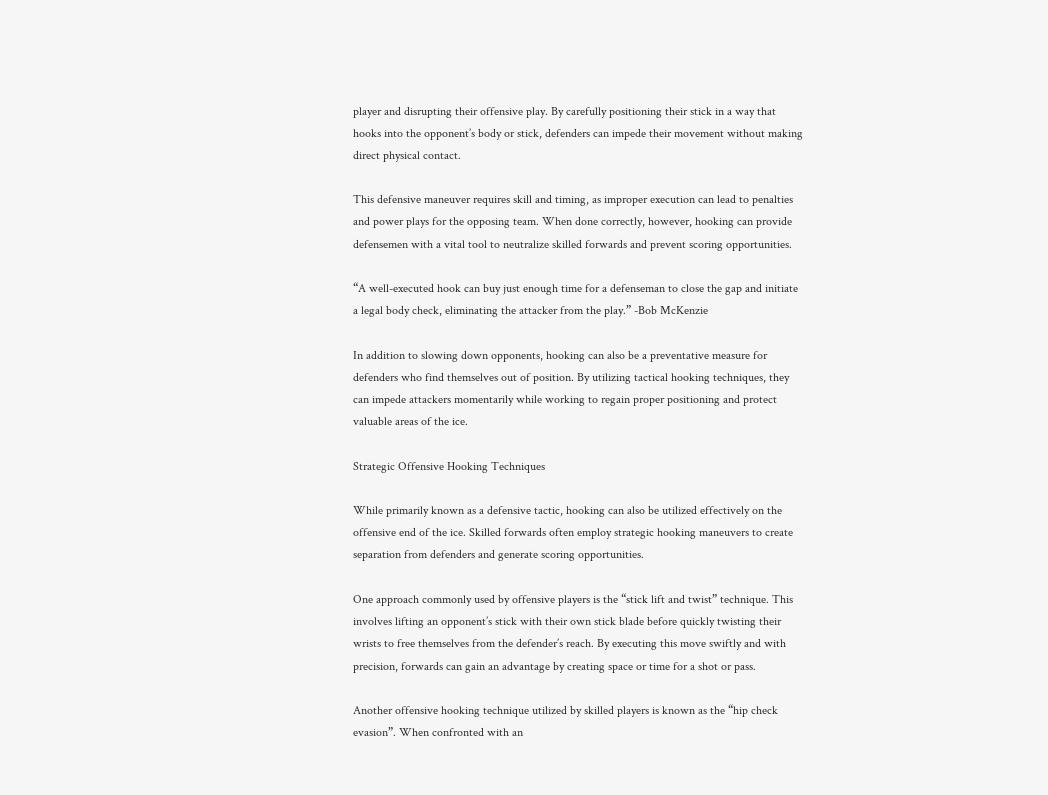player and disrupting their offensive play. By carefully positioning their stick in a way that hooks into the opponent’s body or stick, defenders can impede their movement without making direct physical contact.

This defensive maneuver requires skill and timing, as improper execution can lead to penalties and power plays for the opposing team. When done correctly, however, hooking can provide defensemen with a vital tool to neutralize skilled forwards and prevent scoring opportunities.

“A well-executed hook can buy just enough time for a defenseman to close the gap and initiate a legal body check, eliminating the attacker from the play.” -Bob McKenzie

In addition to slowing down opponents, hooking can also be a preventative measure for defenders who find themselves out of position. By utilizing tactical hooking techniques, they can impede attackers momentarily while working to regain proper positioning and protect valuable areas of the ice.

Strategic Offensive Hooking Techniques

While primarily known as a defensive tactic, hooking can also be utilized effectively on the offensive end of the ice. Skilled forwards often employ strategic hooking maneuvers to create separation from defenders and generate scoring opportunities.

One approach commonly used by offensive players is the “stick lift and twist” technique. This involves lifting an opponent’s stick with their own stick blade before quickly twisting their wrists to free themselves from the defender’s reach. By executing this move swiftly and with precision, forwards can gain an advantage by creating space or time for a shot or pass.

Another offensive hooking technique utilized by skilled players is known as the “hip check evasion”. When confronted with an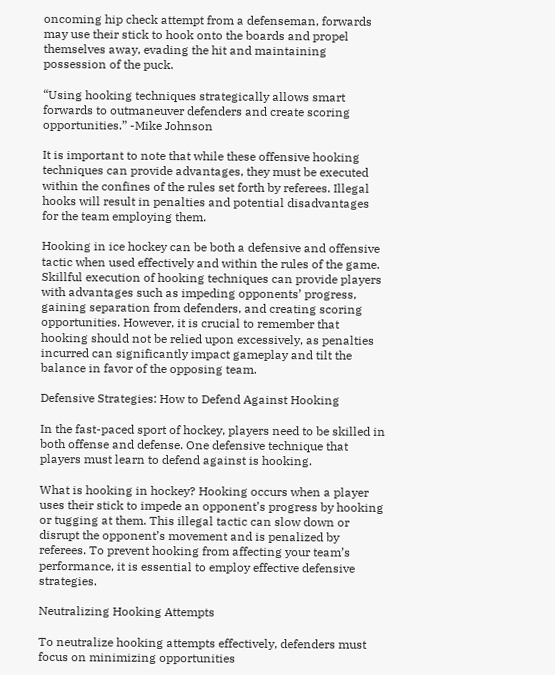oncoming hip check attempt from a defenseman, forwards may use their stick to hook onto the boards and propel themselves away, evading the hit and maintaining possession of the puck.

“Using hooking techniques strategically allows smart forwards to outmaneuver defenders and create scoring opportunities.” -Mike Johnson

It is important to note that while these offensive hooking techniques can provide advantages, they must be executed within the confines of the rules set forth by referees. Illegal hooks will result in penalties and potential disadvantages for the team employing them.

Hooking in ice hockey can be both a defensive and offensive tactic when used effectively and within the rules of the game. Skillful execution of hooking techniques can provide players with advantages such as impeding opponents’ progress, gaining separation from defenders, and creating scoring opportunities. However, it is crucial to remember that hooking should not be relied upon excessively, as penalties incurred can significantly impact gameplay and tilt the balance in favor of the opposing team.

Defensive Strategies: How to Defend Against Hooking

In the fast-paced sport of hockey, players need to be skilled in both offense and defense. One defensive technique that players must learn to defend against is hooking.

What is hooking in hockey? Hooking occurs when a player uses their stick to impede an opponent’s progress by hooking or tugging at them. This illegal tactic can slow down or disrupt the opponent’s movement and is penalized by referees. To prevent hooking from affecting your team’s performance, it is essential to employ effective defensive strategies.

Neutralizing Hooking Attempts

To neutralize hooking attempts effectively, defenders must focus on minimizing opportunities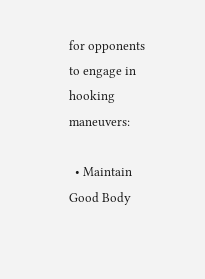for opponents to engage in hooking maneuvers:

  • Maintain Good Body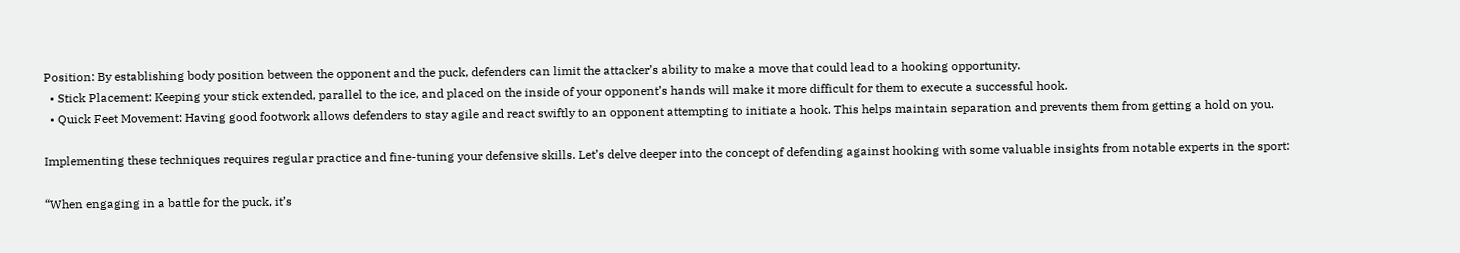Position: By establishing body position between the opponent and the puck, defenders can limit the attacker’s ability to make a move that could lead to a hooking opportunity.
  • Stick Placement: Keeping your stick extended, parallel to the ice, and placed on the inside of your opponent’s hands will make it more difficult for them to execute a successful hook.
  • Quick Feet Movement: Having good footwork allows defenders to stay agile and react swiftly to an opponent attempting to initiate a hook. This helps maintain separation and prevents them from getting a hold on you.

Implementing these techniques requires regular practice and fine-tuning your defensive skills. Let’s delve deeper into the concept of defending against hooking with some valuable insights from notable experts in the sport:

“When engaging in a battle for the puck, it’s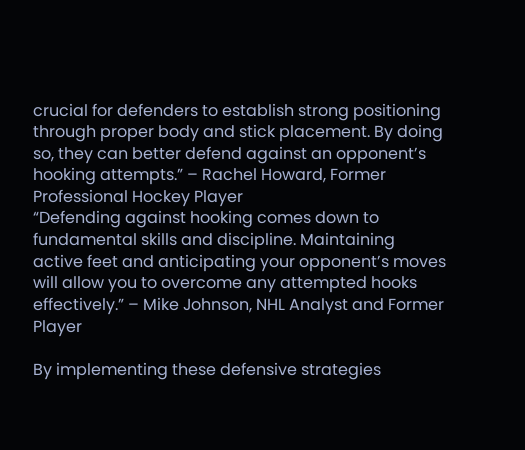crucial for defenders to establish strong positioning through proper body and stick placement. By doing so, they can better defend against an opponent’s hooking attempts.” – Rachel Howard, Former Professional Hockey Player
“Defending against hooking comes down to fundamental skills and discipline. Maintaining active feet and anticipating your opponent’s moves will allow you to overcome any attempted hooks effectively.” – Mike Johnson, NHL Analyst and Former Player

By implementing these defensive strategies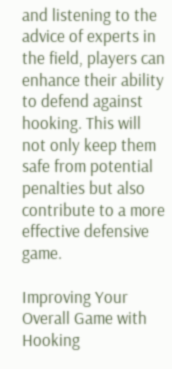and listening to the advice of experts in the field, players can enhance their ability to defend against hooking. This will not only keep them safe from potential penalties but also contribute to a more effective defensive game.

Improving Your Overall Game with Hooking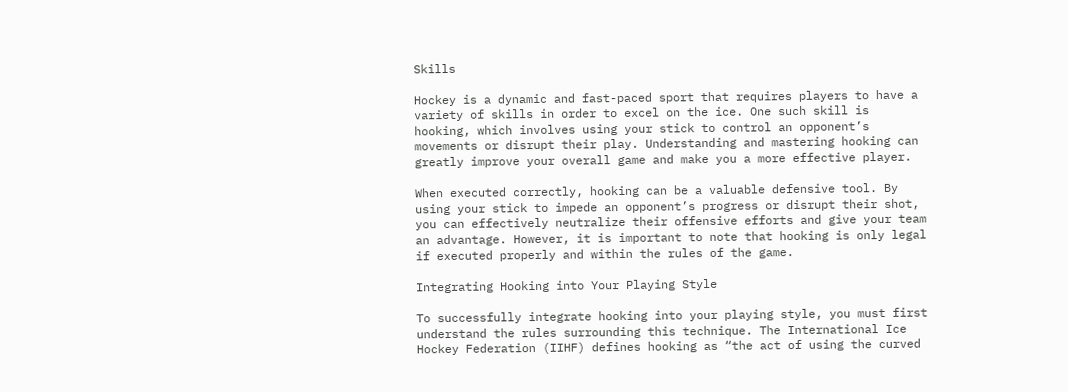Skills

Hockey is a dynamic and fast-paced sport that requires players to have a variety of skills in order to excel on the ice. One such skill is hooking, which involves using your stick to control an opponent’s movements or disrupt their play. Understanding and mastering hooking can greatly improve your overall game and make you a more effective player.

When executed correctly, hooking can be a valuable defensive tool. By using your stick to impede an opponent’s progress or disrupt their shot, you can effectively neutralize their offensive efforts and give your team an advantage. However, it is important to note that hooking is only legal if executed properly and within the rules of the game.

Integrating Hooking into Your Playing Style

To successfully integrate hooking into your playing style, you must first understand the rules surrounding this technique. The International Ice Hockey Federation (IIHF) defines hooking as “the act of using the curved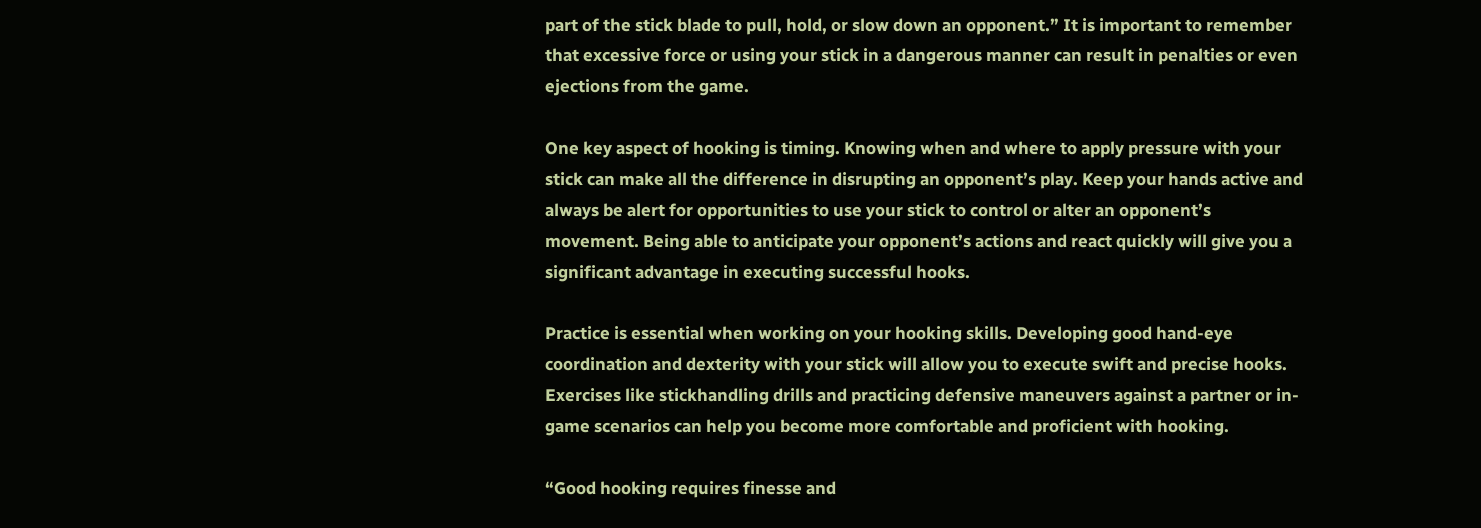part of the stick blade to pull, hold, or slow down an opponent.” It is important to remember that excessive force or using your stick in a dangerous manner can result in penalties or even ejections from the game.

One key aspect of hooking is timing. Knowing when and where to apply pressure with your stick can make all the difference in disrupting an opponent’s play. Keep your hands active and always be alert for opportunities to use your stick to control or alter an opponent’s movement. Being able to anticipate your opponent’s actions and react quickly will give you a significant advantage in executing successful hooks.

Practice is essential when working on your hooking skills. Developing good hand-eye coordination and dexterity with your stick will allow you to execute swift and precise hooks. Exercises like stickhandling drills and practicing defensive maneuvers against a partner or in-game scenarios can help you become more comfortable and proficient with hooking.

“Good hooking requires finesse and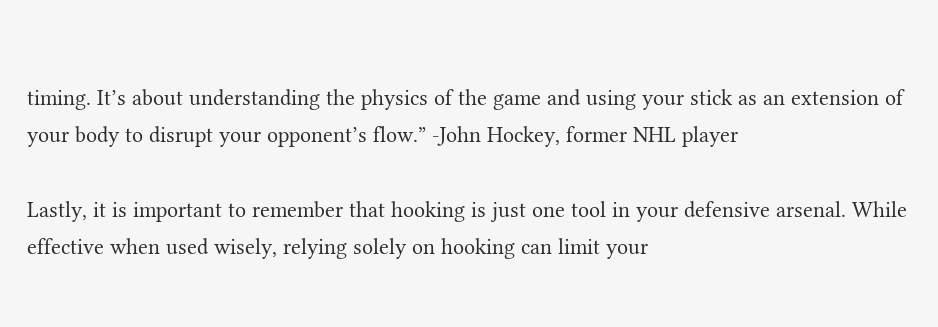timing. It’s about understanding the physics of the game and using your stick as an extension of your body to disrupt your opponent’s flow.” -John Hockey, former NHL player

Lastly, it is important to remember that hooking is just one tool in your defensive arsenal. While effective when used wisely, relying solely on hooking can limit your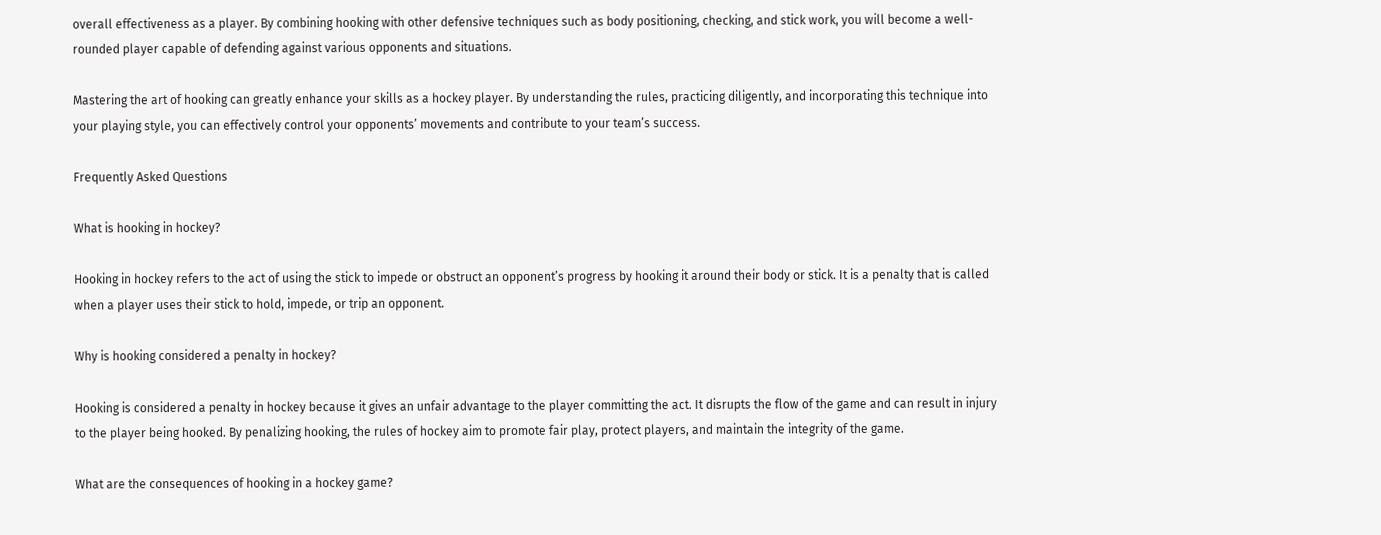overall effectiveness as a player. By combining hooking with other defensive techniques such as body positioning, checking, and stick work, you will become a well-rounded player capable of defending against various opponents and situations.

Mastering the art of hooking can greatly enhance your skills as a hockey player. By understanding the rules, practicing diligently, and incorporating this technique into your playing style, you can effectively control your opponents’ movements and contribute to your team’s success.

Frequently Asked Questions

What is hooking in hockey?

Hooking in hockey refers to the act of using the stick to impede or obstruct an opponent’s progress by hooking it around their body or stick. It is a penalty that is called when a player uses their stick to hold, impede, or trip an opponent.

Why is hooking considered a penalty in hockey?

Hooking is considered a penalty in hockey because it gives an unfair advantage to the player committing the act. It disrupts the flow of the game and can result in injury to the player being hooked. By penalizing hooking, the rules of hockey aim to promote fair play, protect players, and maintain the integrity of the game.

What are the consequences of hooking in a hockey game?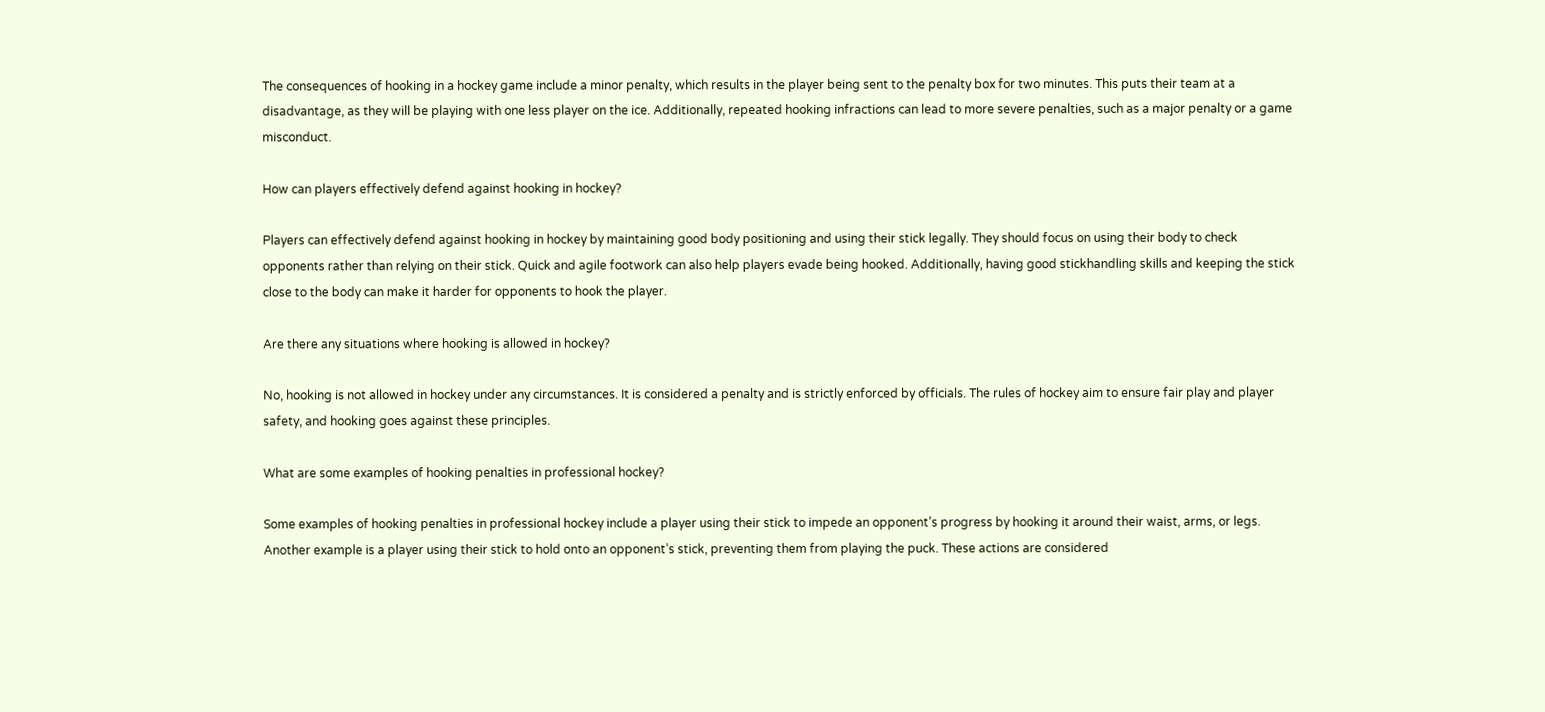The consequences of hooking in a hockey game include a minor penalty, which results in the player being sent to the penalty box for two minutes. This puts their team at a disadvantage, as they will be playing with one less player on the ice. Additionally, repeated hooking infractions can lead to more severe penalties, such as a major penalty or a game misconduct.

How can players effectively defend against hooking in hockey?

Players can effectively defend against hooking in hockey by maintaining good body positioning and using their stick legally. They should focus on using their body to check opponents rather than relying on their stick. Quick and agile footwork can also help players evade being hooked. Additionally, having good stickhandling skills and keeping the stick close to the body can make it harder for opponents to hook the player.

Are there any situations where hooking is allowed in hockey?

No, hooking is not allowed in hockey under any circumstances. It is considered a penalty and is strictly enforced by officials. The rules of hockey aim to ensure fair play and player safety, and hooking goes against these principles.

What are some examples of hooking penalties in professional hockey?

Some examples of hooking penalties in professional hockey include a player using their stick to impede an opponent’s progress by hooking it around their waist, arms, or legs. Another example is a player using their stick to hold onto an opponent’s stick, preventing them from playing the puck. These actions are considered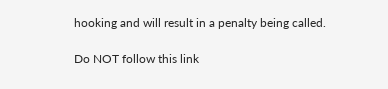hooking and will result in a penalty being called.

Do NOT follow this link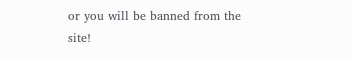or you will be banned from the site!